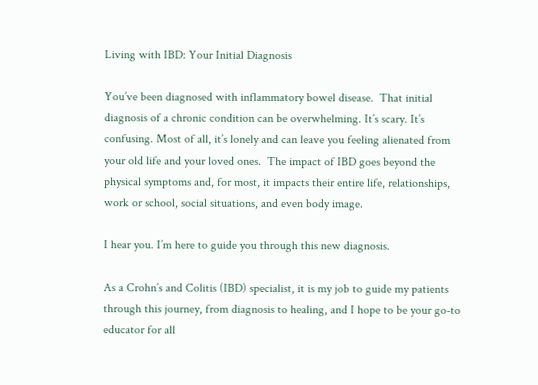Living with IBD: Your Initial Diagnosis

You’ve been diagnosed with inflammatory bowel disease.  That initial diagnosis of a chronic condition can be overwhelming. It’s scary. It’s confusing. Most of all, it’s lonely and can leave you feeling alienated from your old life and your loved ones.  The impact of IBD goes beyond the physical symptoms and, for most, it impacts their entire life, relationships, work or school, social situations, and even body image.

I hear you. I’m here to guide you through this new diagnosis.

As a Crohn’s and Colitis (IBD) specialist, it is my job to guide my patients through this journey, from diagnosis to healing, and I hope to be your go-to educator for all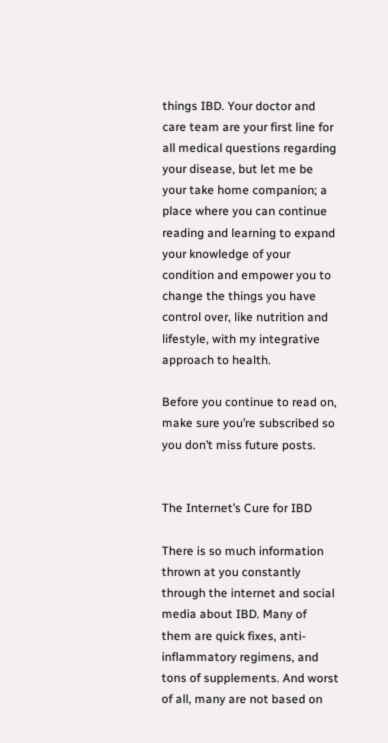things IBD. Your doctor and care team are your first line for all medical questions regarding your disease, but let me be your take home companion; a place where you can continue reading and learning to expand your knowledge of your condition and empower you to change the things you have control over, like nutrition and lifestyle, with my integrative approach to health.

Before you continue to read on, make sure you’re subscribed so you don’t miss future posts.


The Internet’s Cure for IBD

There is so much information thrown at you constantly through the internet and social media about IBD. Many of them are quick fixes, anti-inflammatory regimens, and tons of supplements. And worst of all, many are not based on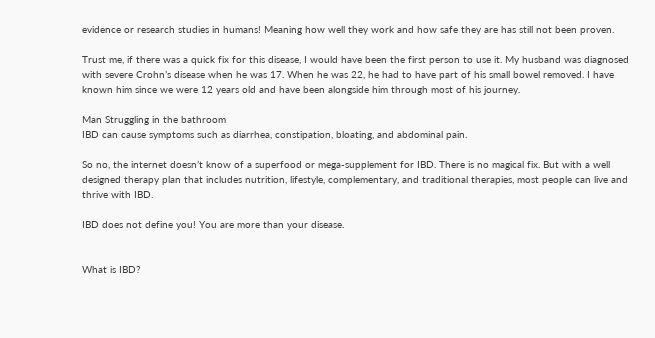evidence or research studies in humans! Meaning how well they work and how safe they are has still not been proven.

Trust me, if there was a quick fix for this disease, I would have been the first person to use it. My husband was diagnosed with severe Crohn’s disease when he was 17. When he was 22, he had to have part of his small bowel removed. I have known him since we were 12 years old and have been alongside him through most of his journey.

Man Struggling in the bathroom
IBD can cause symptoms such as diarrhea, constipation, bloating, and abdominal pain.

So no, the internet doesn’t know of a superfood or mega-supplement for IBD. There is no magical fix. But with a well designed therapy plan that includes nutrition, lifestyle, complementary, and traditional therapies, most people can live and thrive with IBD.

IBD does not define you! You are more than your disease.


What is IBD?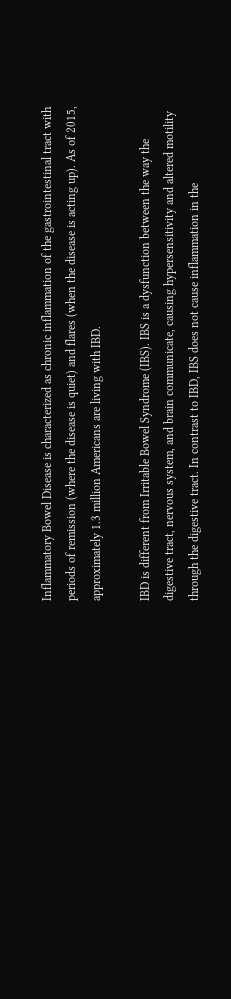Inflammatory Bowel Disease is characterized as chronic inflammation of the gastrointestinal tract with periods of remission (where the disease is quiet) and flares (when the disease is acting up). As of 2015, approximately 1.3 million Americans are living with IBD.

IBD is different from Irritable Bowel Syndrome (IBS). IBS is a dysfunction between the way the digestive tract, nervous system, and brain communicate, causing hypersensitivity and altered motility through the digestive tract. In contrast to IBD, IBS does not cause inflammation in the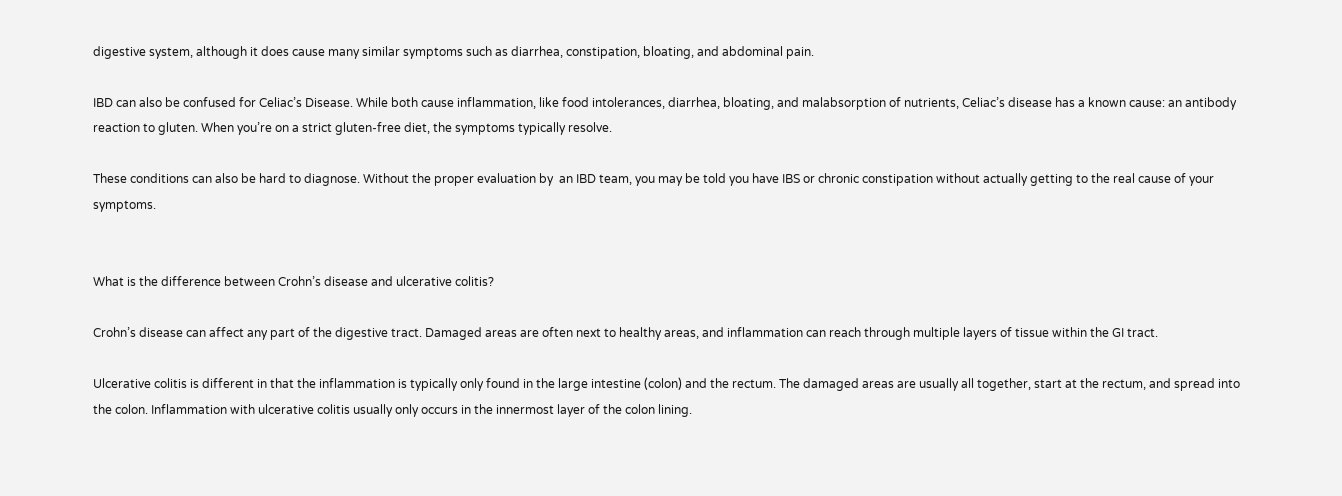digestive system, although it does cause many similar symptoms such as diarrhea, constipation, bloating, and abdominal pain.

IBD can also be confused for Celiac’s Disease. While both cause inflammation, like food intolerances, diarrhea, bloating, and malabsorption of nutrients, Celiac’s disease has a known cause: an antibody reaction to gluten. When you’re on a strict gluten-free diet, the symptoms typically resolve.

These conditions can also be hard to diagnose. Without the proper evaluation by  an IBD team, you may be told you have IBS or chronic constipation without actually getting to the real cause of your symptoms.


What is the difference between Crohn’s disease and ulcerative colitis?

Crohn’s disease can affect any part of the digestive tract. Damaged areas are often next to healthy areas, and inflammation can reach through multiple layers of tissue within the GI tract.

Ulcerative colitis is different in that the inflammation is typically only found in the large intestine (colon) and the rectum. The damaged areas are usually all together, start at the rectum, and spread into the colon. Inflammation with ulcerative colitis usually only occurs in the innermost layer of the colon lining.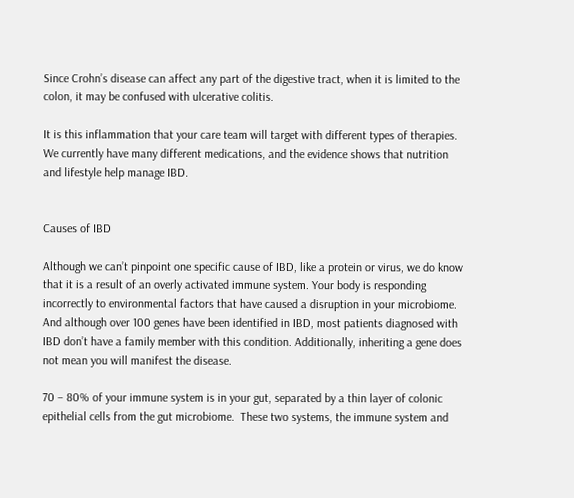Since Crohn’s disease can affect any part of the digestive tract, when it is limited to the colon, it may be confused with ulcerative colitis.

It is this inflammation that your care team will target with different types of therapies. We currently have many different medications, and the evidence shows that nutrition and lifestyle help manage IBD.


Causes of IBD

Although we can’t pinpoint one specific cause of IBD, like a protein or virus, we do know that it is a result of an overly activated immune system. Your body is responding incorrectly to environmental factors that have caused a disruption in your microbiome.  And although over 100 genes have been identified in IBD, most patients diagnosed with IBD don’t have a family member with this condition. Additionally, inheriting a gene does not mean you will manifest the disease.

70 – 80% of your immune system is in your gut, separated by a thin layer of colonic epithelial cells from the gut microbiome.  These two systems, the immune system and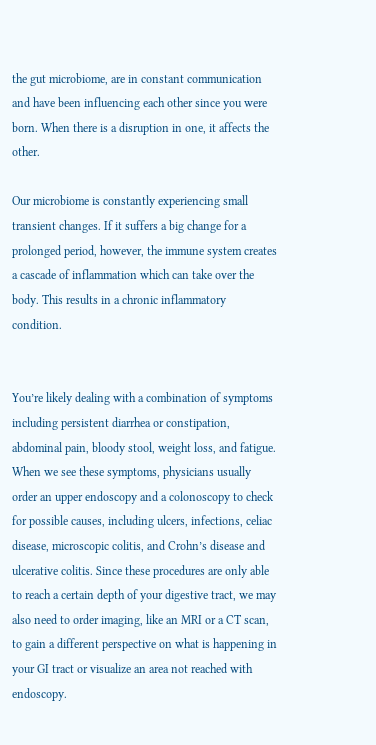the gut microbiome, are in constant communication and have been influencing each other since you were born. When there is a disruption in one, it affects the other.

Our microbiome is constantly experiencing small transient changes. If it suffers a big change for a prolonged period, however, the immune system creates a cascade of inflammation which can take over the body. This results in a chronic inflammatory condition.


You’re likely dealing with a combination of symptoms including persistent diarrhea or constipation, abdominal pain, bloody stool, weight loss, and fatigue. When we see these symptoms, physicians usually order an upper endoscopy and a colonoscopy to check for possible causes, including ulcers, infections, celiac disease, microscopic colitis, and Crohn’s disease and ulcerative colitis. Since these procedures are only able to reach a certain depth of your digestive tract, we may also need to order imaging, like an MRI or a CT scan, to gain a different perspective on what is happening in your GI tract or visualize an area not reached with endoscopy.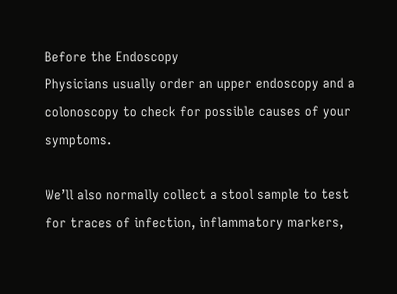Before the Endoscopy
Physicians usually order an upper endoscopy and a colonoscopy to check for possible causes of your symptoms.

We’ll also normally collect a stool sample to test for traces of infection, inflammatory markers,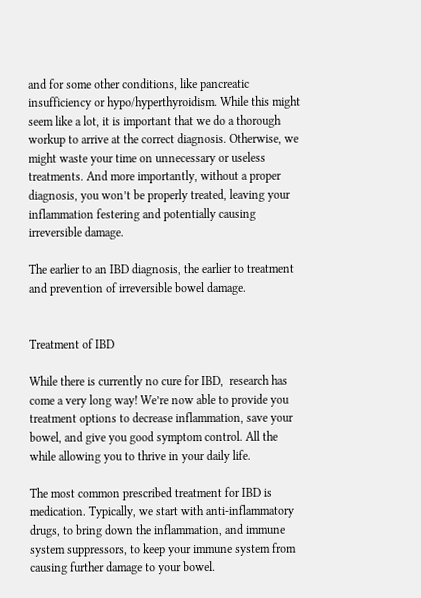and for some other conditions, like pancreatic insufficiency or hypo/hyperthyroidism. While this might seem like a lot, it is important that we do a thorough workup to arrive at the correct diagnosis. Otherwise, we might waste your time on unnecessary or useless treatments. And more importantly, without a proper diagnosis, you won’t be properly treated, leaving your inflammation festering and potentially causing irreversible damage.

The earlier to an IBD diagnosis, the earlier to treatment and prevention of irreversible bowel damage.


Treatment of IBD

While there is currently no cure for IBD,  research has come a very long way! We’re now able to provide you treatment options to decrease inflammation, save your bowel, and give you good symptom control. All the while allowing you to thrive in your daily life.

The most common prescribed treatment for IBD is medication. Typically, we start with anti-inflammatory drugs, to bring down the inflammation, and immune system suppressors, to keep your immune system from causing further damage to your bowel.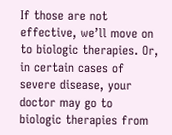If those are not effective, we’ll move on to biologic therapies. Or, in certain cases of severe disease, your doctor may go to biologic therapies from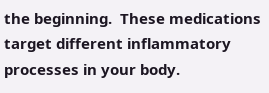the beginning.  These medications target different inflammatory processes in your body.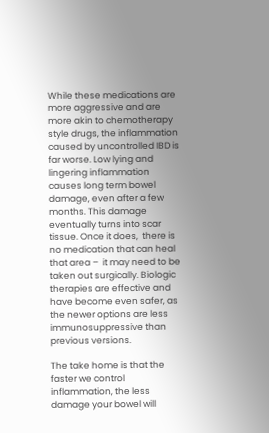While these medications are more aggressive and are more akin to chemotherapy style drugs, the inflammation caused by uncontrolled IBD is far worse. Low lying and lingering inflammation causes long term bowel damage, even after a few months. This damage eventually turns into scar tissue. Once it does,  there is no medication that can heal that area –  it may need to be taken out surgically. Biologic therapies are effective and have become even safer, as the newer options are less immunosuppressive than previous versions.

The take home is that the faster we control inflammation, the less damage your bowel will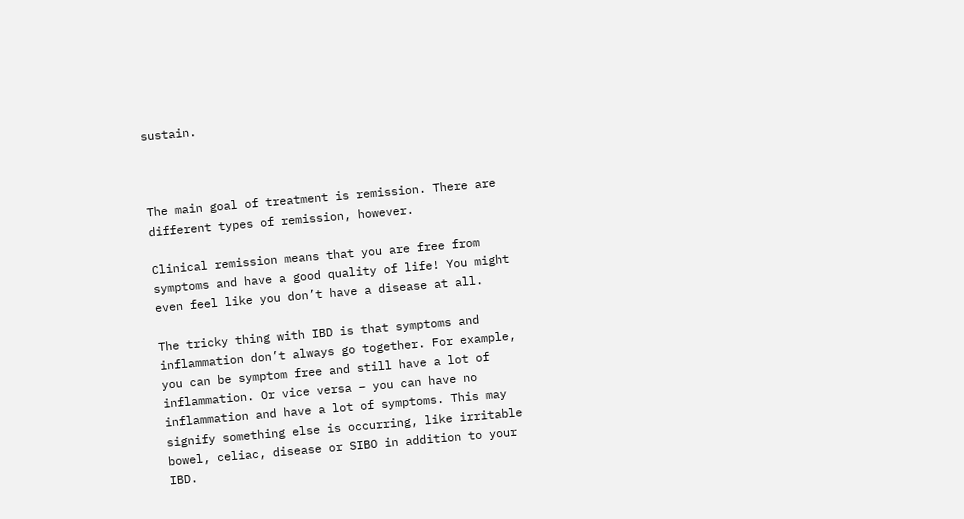sustain.



The main goal of treatment is remission. There are different types of remission, however.

Clinical remission means that you are free from symptoms and have a good quality of life! You might even feel like you don’t have a disease at all.

The tricky thing with IBD is that symptoms and inflammation don’t always go together. For example, you can be symptom free and still have a lot of inflammation. Or vice versa – you can have no inflammation and have a lot of symptoms. This may signify something else is occurring, like irritable bowel, celiac, disease or SIBO in addition to your IBD.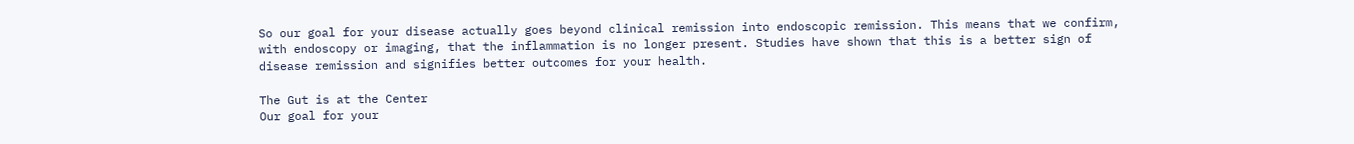So our goal for your disease actually goes beyond clinical remission into endoscopic remission. This means that we confirm, with endoscopy or imaging, that the inflammation is no longer present. Studies have shown that this is a better sign of disease remission and signifies better outcomes for your health.

The Gut is at the Center
Our goal for your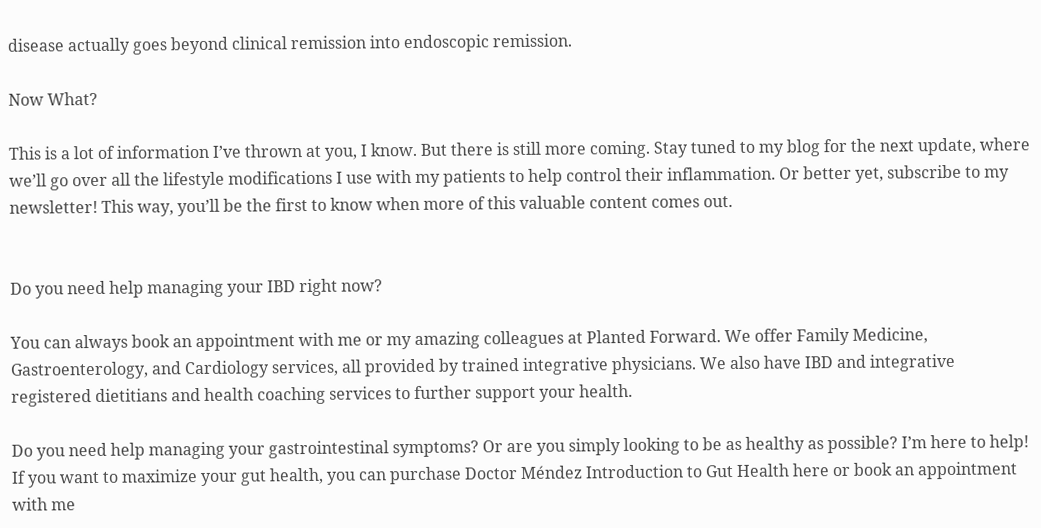disease actually goes beyond clinical remission into endoscopic remission.

Now What?

This is a lot of information I’ve thrown at you, I know. But there is still more coming. Stay tuned to my blog for the next update, where we’ll go over all the lifestyle modifications I use with my patients to help control their inflammation. Or better yet, subscribe to my newsletter! This way, you’ll be the first to know when more of this valuable content comes out.


Do you need help managing your IBD right now?

You can always book an appointment with me or my amazing colleagues at Planted Forward. We offer Family Medicine, Gastroenterology, and Cardiology services, all provided by trained integrative physicians. We also have IBD and integrative registered dietitians and health coaching services to further support your health.

Do you need help managing your gastrointestinal symptoms? Or are you simply looking to be as healthy as possible? I’m here to help! If you want to maximize your gut health, you can purchase Doctor Méndez Introduction to Gut Health here or book an appointment with me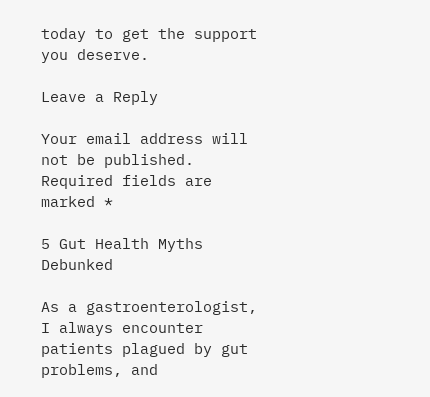today to get the support you deserve.

Leave a Reply

Your email address will not be published. Required fields are marked *

5 Gut Health Myths Debunked

As a gastroenterologist, I always encounter patients plagued by gut problems, and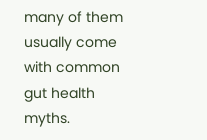many of them usually come with common gut health myths.